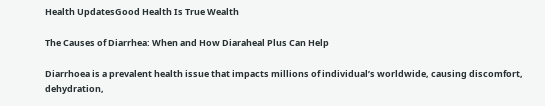Health UpdatesGood Health Is True Wealth

The Causes of Diarrhea: When and How Diaraheal Plus Can Help

Diarrhoea is a prevalent health issue that impacts millions of individual’s worldwide, causing discomfort, dehydration,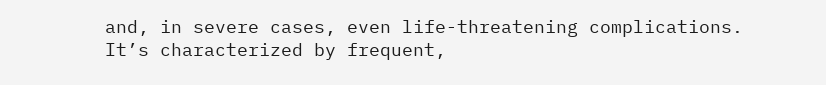and, in severe cases, even life-threatening complications. It’s characterized by frequent,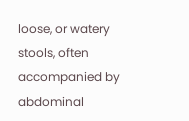loose, or watery stools, often accompanied by abdominal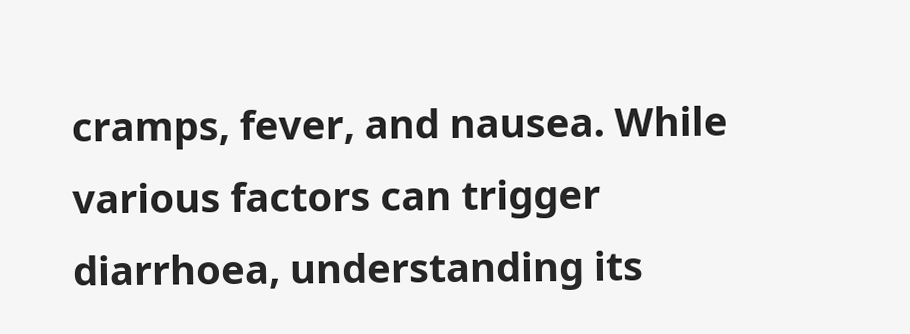cramps, fever, and nausea. While various factors can trigger diarrhoea, understanding its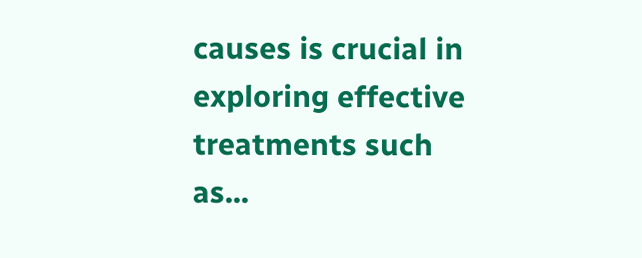causes is crucial in exploring effective treatments such as...